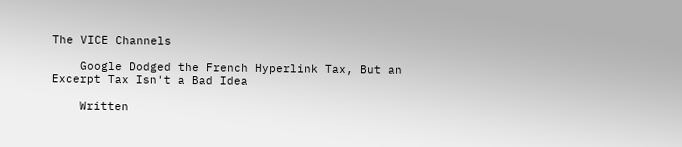The VICE Channels

    Google Dodged the French Hyperlink Tax, But an Excerpt Tax Isn't a Bad Idea

    Written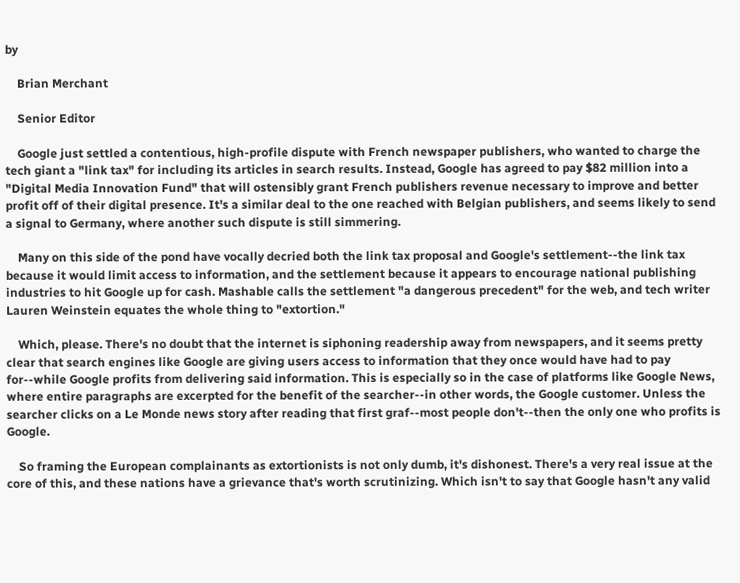by

    Brian Merchant

    Senior Editor

    Google just settled a contentious, high-profile dispute with French newspaper publishers, who wanted to charge the tech giant a "link tax" for including its articles in search results. Instead, Google has agreed to pay $82 million into a "Digital Media Innovation Fund" that will ostensibly grant French publishers revenue necessary to improve and better profit off of their digital presence. It's a similar deal to the one reached with Belgian publishers, and seems likely to send a signal to Germany, where another such dispute is still simmering.

    Many on this side of the pond have vocally decried both the link tax proposal and Google's settlement--the link tax because it would limit access to information, and the settlement because it appears to encourage national publishing industries to hit Google up for cash. Mashable calls the settlement "a dangerous precedent" for the web, and tech writer Lauren Weinstein equates the whole thing to "extortion."

    Which, please. There's no doubt that the internet is siphoning readership away from newspapers, and it seems pretty clear that search engines like Google are giving users access to information that they once would have had to pay for--while Google profits from delivering said information. This is especially so in the case of platforms like Google News, where entire paragraphs are excerpted for the benefit of the searcher--in other words, the Google customer. Unless the searcher clicks on a Le Monde news story after reading that first graf--most people don't--then the only one who profits is Google.

    So framing the European complainants as extortionists is not only dumb, it's dishonest. There's a very real issue at the core of this, and these nations have a grievance that's worth scrutinizing. Which isn't to say that Google hasn't any valid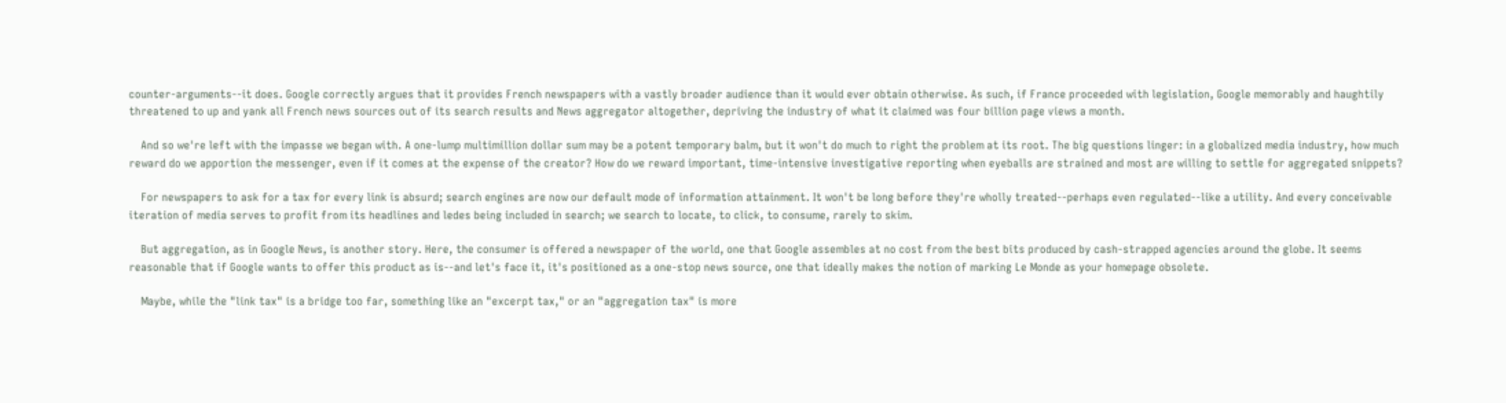counter-arguments--it does. Google correctly argues that it provides French newspapers with a vastly broader audience than it would ever obtain otherwise. As such, if France proceeded with legislation, Google memorably and haughtily threatened to up and yank all French news sources out of its search results and News aggregator altogether, depriving the industry of what it claimed was four billion page views a month.

    And so we're left with the impasse we began with. A one-lump multimillion dollar sum may be a potent temporary balm, but it won't do much to right the problem at its root. The big questions linger: in a globalized media industry, how much reward do we apportion the messenger, even if it comes at the expense of the creator? How do we reward important, time-intensive investigative reporting when eyeballs are strained and most are willing to settle for aggregated snippets?

    For newspapers to ask for a tax for every link is absurd; search engines are now our default mode of information attainment. It won't be long before they're wholly treated--perhaps even regulated--like a utility. And every conceivable iteration of media serves to profit from its headlines and ledes being included in search; we search to locate, to click, to consume, rarely to skim.

    But aggregation, as in Google News, is another story. Here, the consumer is offered a newspaper of the world, one that Google assembles at no cost from the best bits produced by cash-strapped agencies around the globe. It seems reasonable that if Google wants to offer this product as is--and let's face it, it's positioned as a one-stop news source, one that ideally makes the notion of marking Le Monde as your homepage obsolete.

    Maybe, while the "link tax" is a bridge too far, something like an "excerpt tax," or an "aggregation tax" is more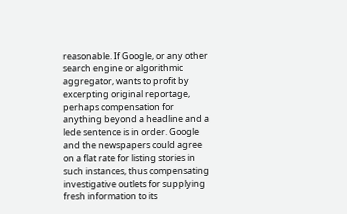reasonable. If Google, or any other search engine or algorithmic aggregator, wants to profit by excerpting original reportage, perhaps compensation for anything beyond a headline and a lede sentence is in order. Google and the newspapers could agree on a flat rate for listing stories in such instances, thus compensating investigative outlets for supplying fresh information to its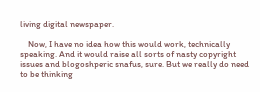living digital newspaper.

    Now, I have no idea how this would work, technically speaking. And it would raise all sorts of nasty copyright issues and blogoshperic snafus, sure. But we really do need to be thinking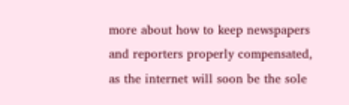more about how to keep newspapers and reporters properly compensated, as the internet will soon be the sole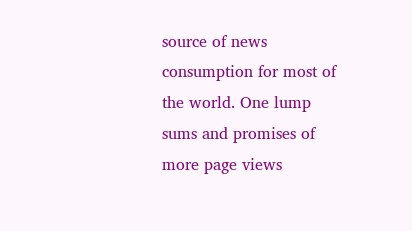source of news consumption for most of the world. One lump sums and promises of more page views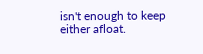isn't enough to keep either afloat.